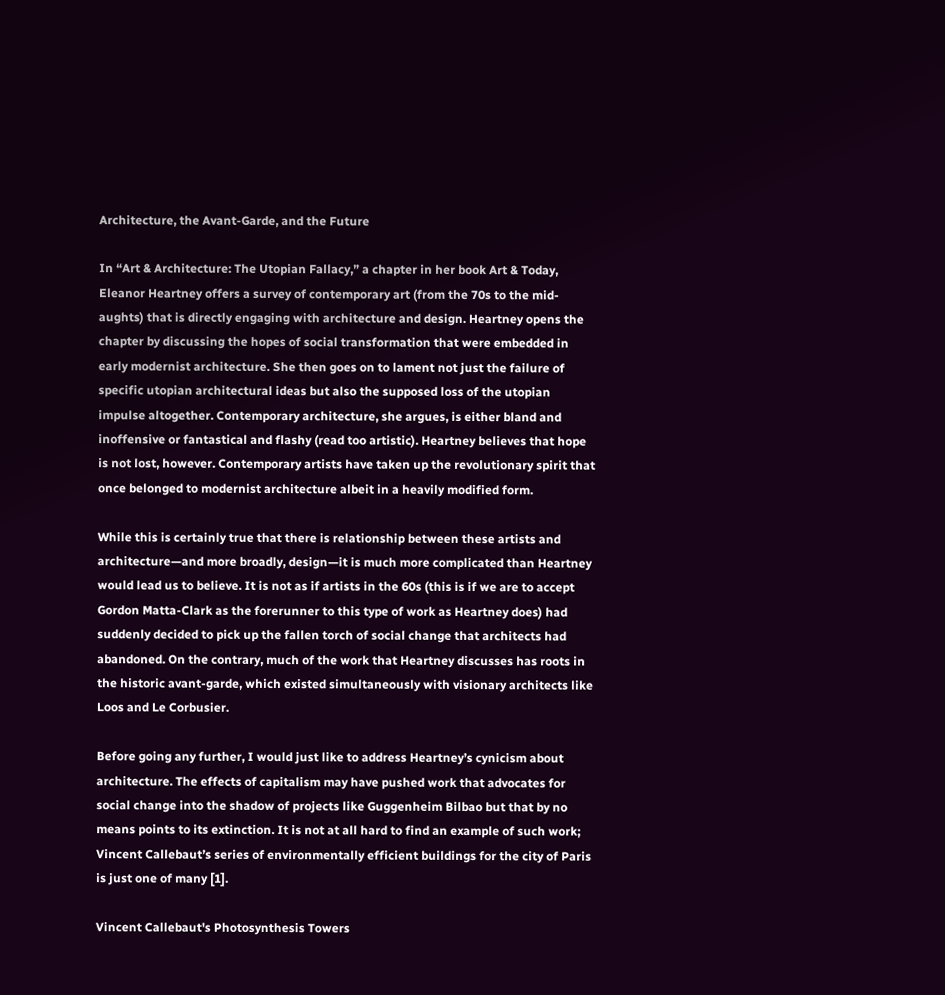Architecture, the Avant-Garde, and the Future

In “Art & Architecture: The Utopian Fallacy,” a chapter in her book Art & Today, Eleanor Heartney offers a survey of contemporary art (from the 70s to the mid-aughts) that is directly engaging with architecture and design. Heartney opens the chapter by discussing the hopes of social transformation that were embedded in early modernist architecture. She then goes on to lament not just the failure of specific utopian architectural ideas but also the supposed loss of the utopian impulse altogether. Contemporary architecture, she argues, is either bland and inoffensive or fantastical and flashy (read too artistic). Heartney believes that hope is not lost, however. Contemporary artists have taken up the revolutionary spirit that once belonged to modernist architecture albeit in a heavily modified form.

While this is certainly true that there is relationship between these artists and architecture—and more broadly, design—it is much more complicated than Heartney would lead us to believe. It is not as if artists in the 60s (this is if we are to accept Gordon Matta-Clark as the forerunner to this type of work as Heartney does) had suddenly decided to pick up the fallen torch of social change that architects had abandoned. On the contrary, much of the work that Heartney discusses has roots in the historic avant-garde, which existed simultaneously with visionary architects like Loos and Le Corbusier.

Before going any further, I would just like to address Heartney’s cynicism about architecture. The effects of capitalism may have pushed work that advocates for social change into the shadow of projects like Guggenheim Bilbao but that by no means points to its extinction. It is not at all hard to find an example of such work; Vincent Callebaut’s series of environmentally efficient buildings for the city of Paris is just one of many [1].

Vincent Callebaut's Photosynthesis Towers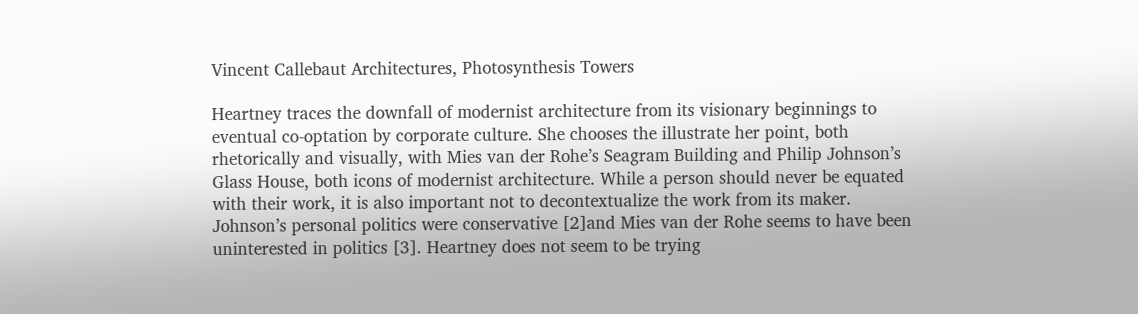Vincent Callebaut Architectures, Photosynthesis Towers

Heartney traces the downfall of modernist architecture from its visionary beginnings to eventual co-optation by corporate culture. She chooses the illustrate her point, both rhetorically and visually, with Mies van der Rohe’s Seagram Building and Philip Johnson’s Glass House, both icons of modernist architecture. While a person should never be equated with their work, it is also important not to decontextualize the work from its maker. Johnson’s personal politics were conservative [2]and Mies van der Rohe seems to have been uninterested in politics [3]. Heartney does not seem to be trying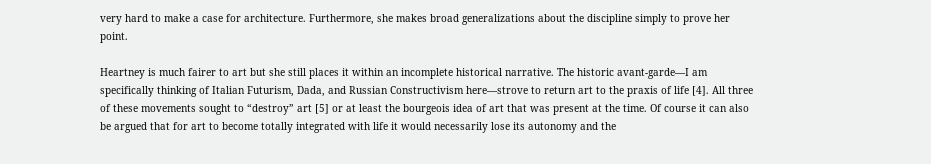very hard to make a case for architecture. Furthermore, she makes broad generalizations about the discipline simply to prove her point.

Heartney is much fairer to art but she still places it within an incomplete historical narrative. The historic avant-garde—I am specifically thinking of Italian Futurism, Dada, and Russian Constructivism here—strove to return art to the praxis of life [4]. All three of these movements sought to “destroy” art [5] or at least the bourgeois idea of art that was present at the time. Of course it can also be argued that for art to become totally integrated with life it would necessarily lose its autonomy and the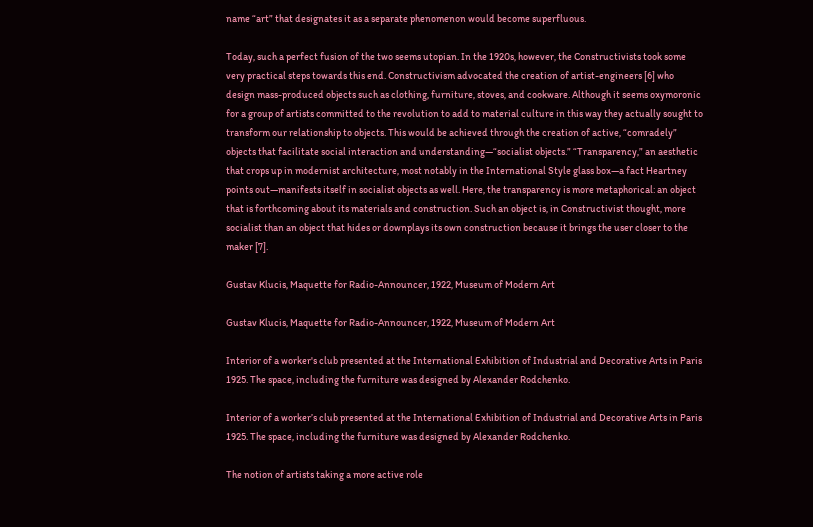name “art” that designates it as a separate phenomenon would become superfluous.

Today, such a perfect fusion of the two seems utopian. In the 1920s, however, the Constructivists took some very practical steps towards this end. Constructivism advocated the creation of artist-engineers [6] who design mass-produced objects such as clothing, furniture, stoves, and cookware. Although it seems oxymoronic for a group of artists committed to the revolution to add to material culture in this way they actually sought to transform our relationship to objects. This would be achieved through the creation of active, “comradely” objects that facilitate social interaction and understanding—“socialist objects.” “Transparency,” an aesthetic that crops up in modernist architecture, most notably in the International Style glass box—a fact Heartney points out—manifests itself in socialist objects as well. Here, the transparency is more metaphorical: an object that is forthcoming about its materials and construction. Such an object is, in Constructivist thought, more socialist than an object that hides or downplays its own construction because it brings the user closer to the maker [7].

Gustav Klucis, Maquette for Radio-Announcer, 1922, Museum of Modern Art

Gustav Klucis, Maquette for Radio-Announcer, 1922, Museum of Modern Art

Interior of a worker's club presented at the International Exhibition of Industrial and Decorative Arts in Paris 1925. The space, including the furniture was designed by Alexander Rodchenko.

Interior of a worker’s club presented at the International Exhibition of Industrial and Decorative Arts in Paris 1925. The space, including the furniture was designed by Alexander Rodchenko.

The notion of artists taking a more active role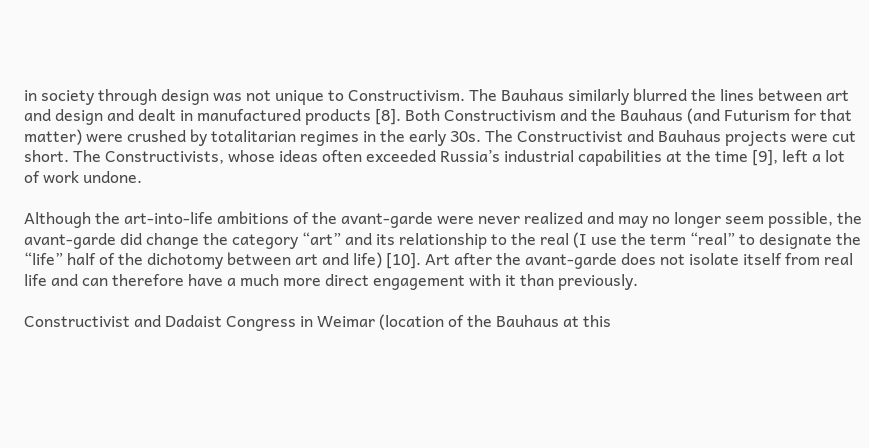in society through design was not unique to Constructivism. The Bauhaus similarly blurred the lines between art and design and dealt in manufactured products [8]. Both Constructivism and the Bauhaus (and Futurism for that matter) were crushed by totalitarian regimes in the early 30s. The Constructivist and Bauhaus projects were cut short. The Constructivists, whose ideas often exceeded Russia’s industrial capabilities at the time [9], left a lot of work undone.

Although the art-into-life ambitions of the avant-garde were never realized and may no longer seem possible, the avant-garde did change the category “art” and its relationship to the real (I use the term “real” to designate the “life” half of the dichotomy between art and life) [10]. Art after the avant-garde does not isolate itself from real life and can therefore have a much more direct engagement with it than previously.

Constructivist and Dadaist Congress in Weimar (location of the Bauhaus at this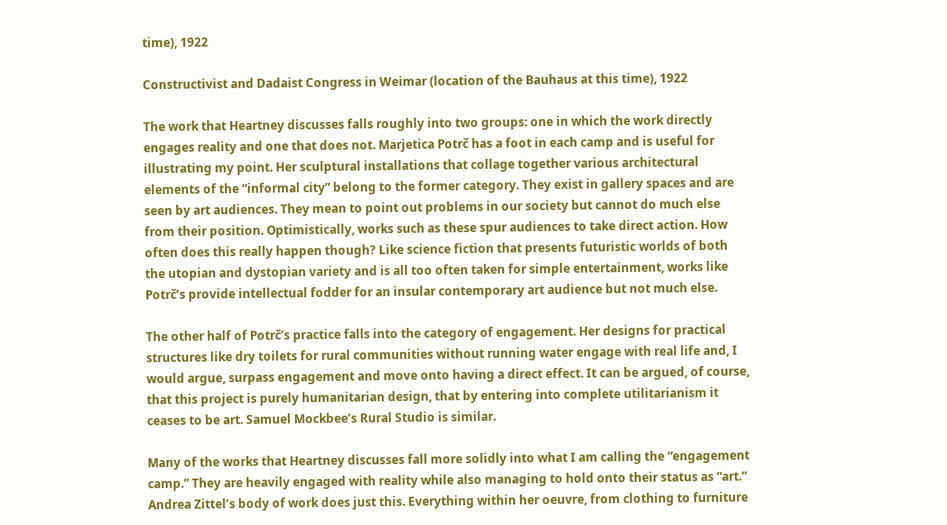time), 1922

Constructivist and Dadaist Congress in Weimar (location of the Bauhaus at this time), 1922

The work that Heartney discusses falls roughly into two groups: one in which the work directly engages reality and one that does not. Marjetica Potrč has a foot in each camp and is useful for illustrating my point. Her sculptural installations that collage together various architectural elements of the “informal city” belong to the former category. They exist in gallery spaces and are seen by art audiences. They mean to point out problems in our society but cannot do much else from their position. Optimistically, works such as these spur audiences to take direct action. How often does this really happen though? Like science fiction that presents futuristic worlds of both the utopian and dystopian variety and is all too often taken for simple entertainment, works like Potrč’s provide intellectual fodder for an insular contemporary art audience but not much else.

The other half of Potrč’s practice falls into the category of engagement. Her designs for practical structures like dry toilets for rural communities without running water engage with real life and, I would argue, surpass engagement and move onto having a direct effect. It can be argued, of course, that this project is purely humanitarian design, that by entering into complete utilitarianism it ceases to be art. Samuel Mockbee’s Rural Studio is similar.

Many of the works that Heartney discusses fall more solidly into what I am calling the “engagement camp.” They are heavily engaged with reality while also managing to hold onto their status as “art.” Andrea Zittel’s body of work does just this. Everything within her oeuvre, from clothing to furniture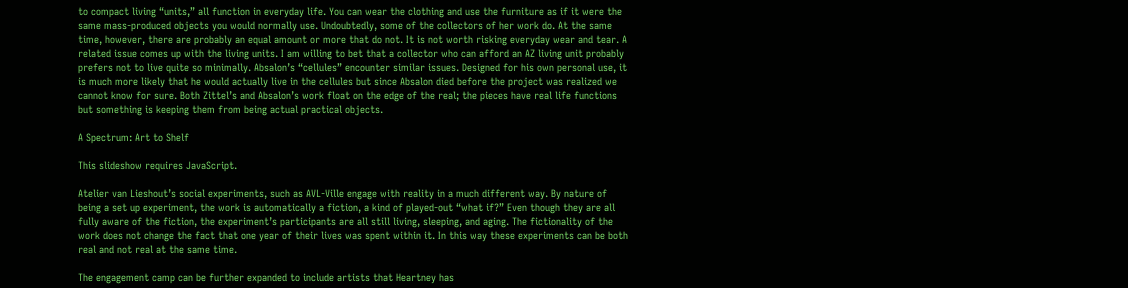to compact living “units,” all function in everyday life. You can wear the clothing and use the furniture as if it were the same mass-produced objects you would normally use. Undoubtedly, some of the collectors of her work do. At the same time, however, there are probably an equal amount or more that do not. It is not worth risking everyday wear and tear. A related issue comes up with the living units. I am willing to bet that a collector who can afford an AZ living unit probably prefers not to live quite so minimally. Absalon’s “cellules” encounter similar issues. Designed for his own personal use, it is much more likely that he would actually live in the cellules but since Absalon died before the project was realized we cannot know for sure. Both Zittel’s and Absalon’s work float on the edge of the real; the pieces have real life functions but something is keeping them from being actual practical objects.

A Spectrum: Art to Shelf

This slideshow requires JavaScript.

Atelier van Lieshout’s social experiments, such as AVL-Ville engage with reality in a much different way. By nature of being a set up experiment, the work is automatically a fiction, a kind of played-out “what if?” Even though they are all fully aware of the fiction, the experiment’s participants are all still living, sleeping, and aging. The fictionality of the work does not change the fact that one year of their lives was spent within it. In this way these experiments can be both real and not real at the same time.

The engagement camp can be further expanded to include artists that Heartney has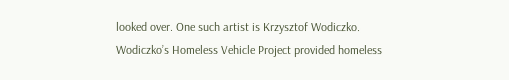looked over. One such artist is Krzysztof Wodiczko. Wodiczko’s Homeless Vehicle Project provided homeless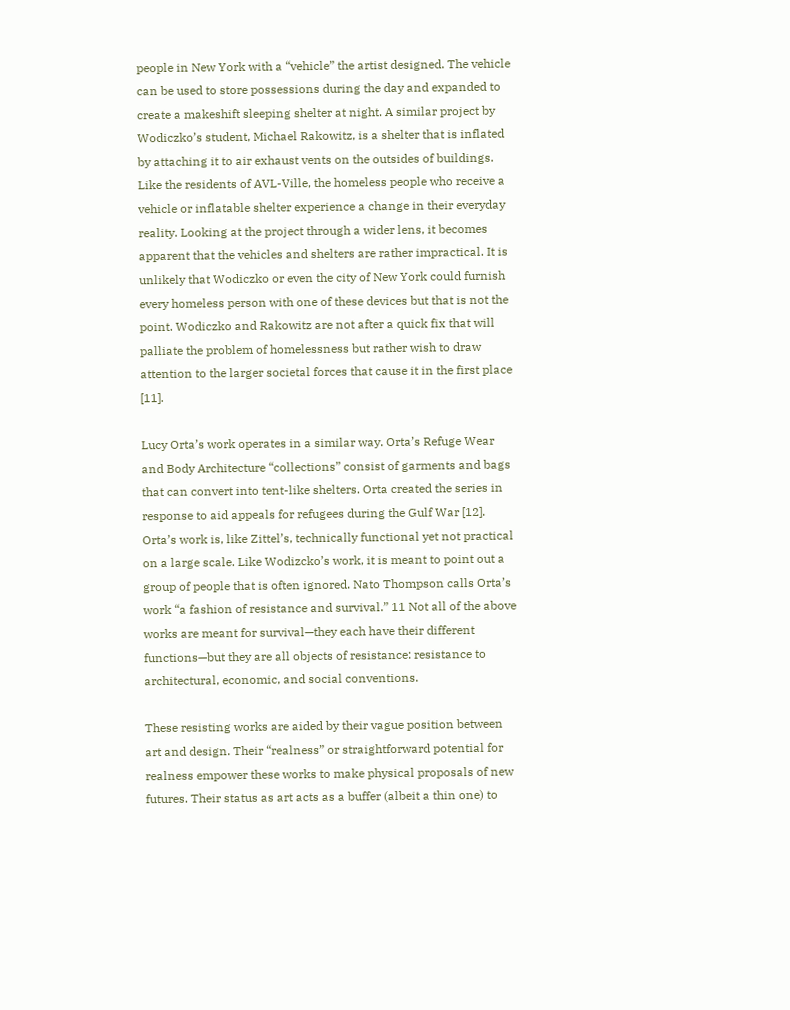people in New York with a “vehicle” the artist designed. The vehicle can be used to store possessions during the day and expanded to create a makeshift sleeping shelter at night. A similar project by Wodiczko’s student, Michael Rakowitz, is a shelter that is inflated by attaching it to air exhaust vents on the outsides of buildings. Like the residents of AVL-Ville, the homeless people who receive a vehicle or inflatable shelter experience a change in their everyday reality. Looking at the project through a wider lens, it becomes apparent that the vehicles and shelters are rather impractical. It is unlikely that Wodiczko or even the city of New York could furnish every homeless person with one of these devices but that is not the point. Wodiczko and Rakowitz are not after a quick fix that will palliate the problem of homelessness but rather wish to draw attention to the larger societal forces that cause it in the first place [11].

Lucy Orta’s work operates in a similar way. Orta’s Refuge Wear and Body Architecture “collections” consist of garments and bags that can convert into tent-like shelters. Orta created the series in response to aid appeals for refugees during the Gulf War [12]. Orta’s work is, like Zittel’s, technically functional yet not practical on a large scale. Like Wodizcko’s work, it is meant to point out a group of people that is often ignored. Nato Thompson calls Orta’s work “a fashion of resistance and survival.” 11 Not all of the above works are meant for survival—they each have their different functions—but they are all objects of resistance: resistance to architectural, economic, and social conventions.

These resisting works are aided by their vague position between art and design. Their “realness” or straightforward potential for realness empower these works to make physical proposals of new futures. Their status as art acts as a buffer (albeit a thin one) to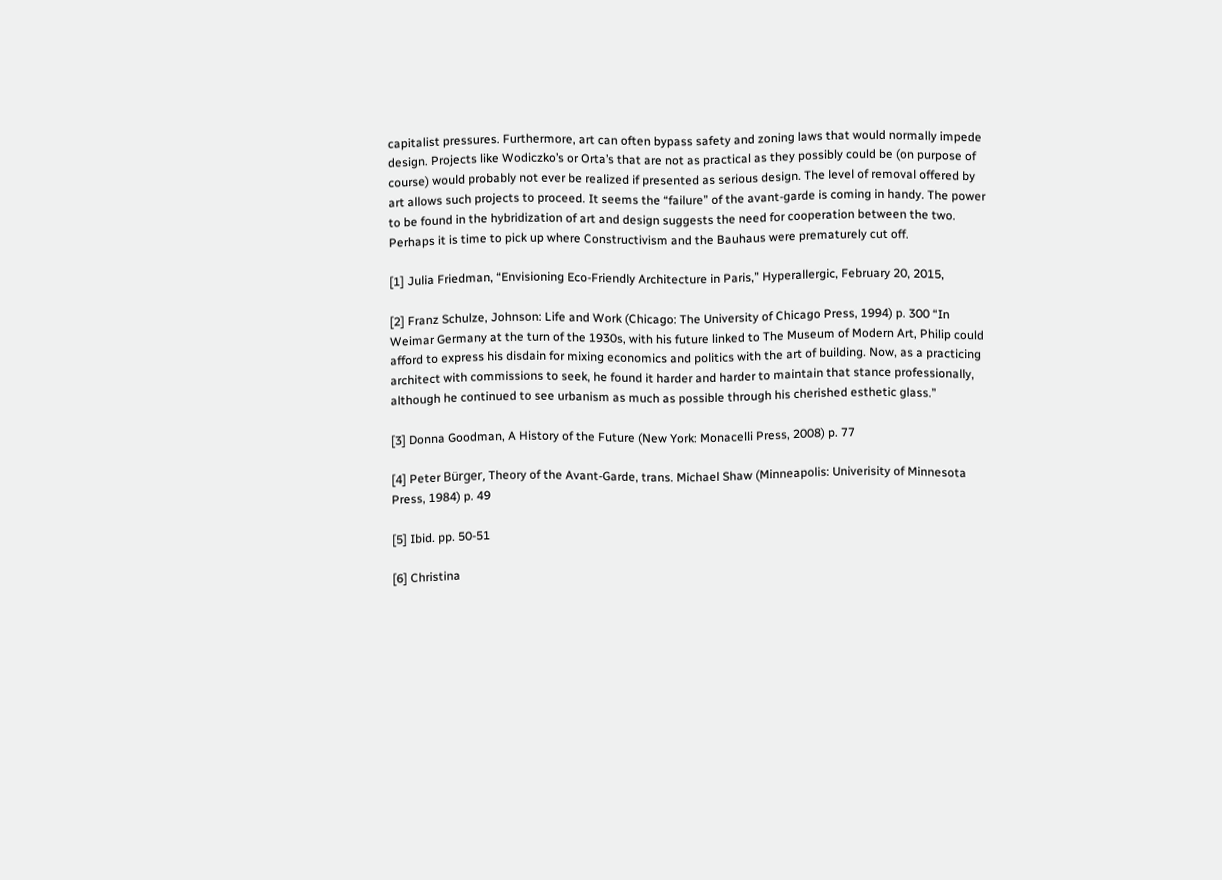capitalist pressures. Furthermore, art can often bypass safety and zoning laws that would normally impede design. Projects like Wodiczko’s or Orta’s that are not as practical as they possibly could be (on purpose of course) would probably not ever be realized if presented as serious design. The level of removal offered by art allows such projects to proceed. It seems the “failure” of the avant-garde is coming in handy. The power to be found in the hybridization of art and design suggests the need for cooperation between the two. Perhaps it is time to pick up where Constructivism and the Bauhaus were prematurely cut off.

[1] Julia Friedman, “Envisioning Eco-Friendly Architecture in Paris,” Hyperallergic, February 20, 2015,

[2] Franz Schulze, Johnson: Life and Work (Chicago: The University of Chicago Press, 1994) p. 300 “In Weimar Germany at the turn of the 1930s, with his future linked to The Museum of Modern Art, Philip could afford to express his disdain for mixing economics and politics with the art of building. Now, as a practicing architect with commissions to seek, he found it harder and harder to maintain that stance professionally, although he continued to see urbanism as much as possible through his cherished esthetic glass.”

[3] Donna Goodman, A History of the Future (New York: Monacelli Press, 2008) p. 77

[4] Peter Bürger, Theory of the Avant-Garde, trans. Michael Shaw (Minneapolis: Univerisity of Minnesota Press, 1984) p. 49

[5] Ibid. pp. 50-51

[6] Christina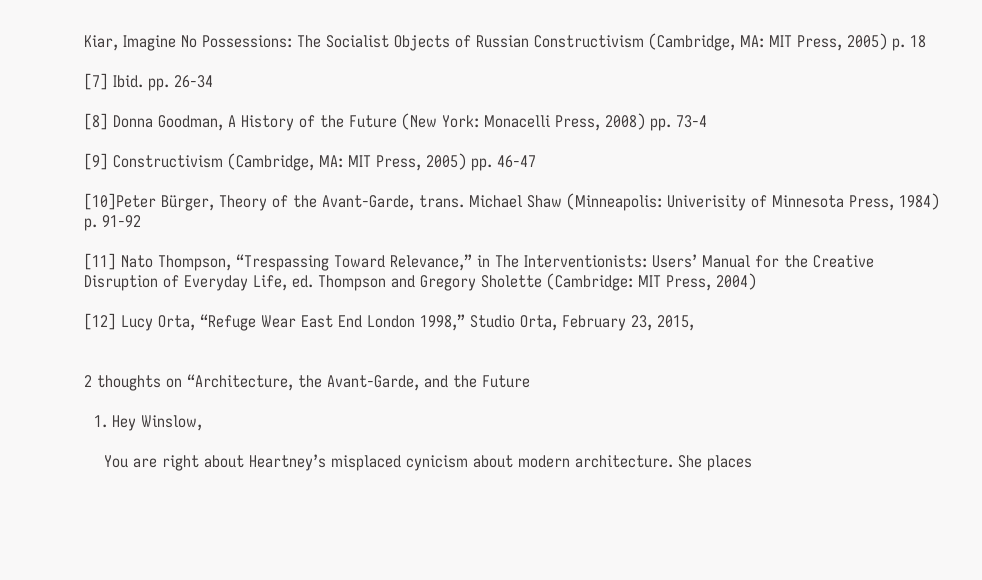Kiar, Imagine No Possessions: The Socialist Objects of Russian Constructivism (Cambridge, MA: MIT Press, 2005) p. 18

[7] Ibid. pp. 26-34

[8] Donna Goodman, A History of the Future (New York: Monacelli Press, 2008) pp. 73-4

[9] Constructivism (Cambridge, MA: MIT Press, 2005) pp. 46-47

[10]Peter Bürger, Theory of the Avant-Garde, trans. Michael Shaw (Minneapolis: Univerisity of Minnesota Press, 1984) p. 91-92

[11] Nato Thompson, “Trespassing Toward Relevance,” in The Interventionists: Users’ Manual for the Creative Disruption of Everyday Life, ed. Thompson and Gregory Sholette (Cambridge: MIT Press, 2004)

[12] Lucy Orta, “Refuge Wear East End London 1998,” Studio Orta, February 23, 2015,


2 thoughts on “Architecture, the Avant-Garde, and the Future

  1. Hey Winslow,

    You are right about Heartney’s misplaced cynicism about modern architecture. She places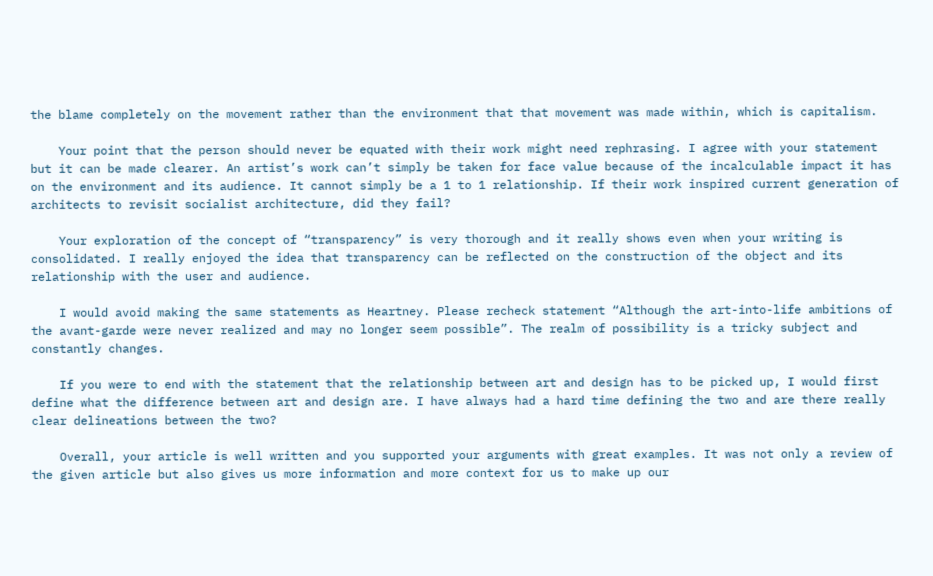the blame completely on the movement rather than the environment that that movement was made within, which is capitalism.

    Your point that the person should never be equated with their work might need rephrasing. I agree with your statement but it can be made clearer. An artist’s work can’t simply be taken for face value because of the incalculable impact it has on the environment and its audience. It cannot simply be a 1 to 1 relationship. If their work inspired current generation of architects to revisit socialist architecture, did they fail?

    Your exploration of the concept of “transparency” is very thorough and it really shows even when your writing is consolidated. I really enjoyed the idea that transparency can be reflected on the construction of the object and its relationship with the user and audience.

    I would avoid making the same statements as Heartney. Please recheck statement “Although the art-into-life ambitions of the avant-garde were never realized and may no longer seem possible”. The realm of possibility is a tricky subject and constantly changes.

    If you were to end with the statement that the relationship between art and design has to be picked up, I would first define what the difference between art and design are. I have always had a hard time defining the two and are there really clear delineations between the two?

    Overall, your article is well written and you supported your arguments with great examples. It was not only a review of the given article but also gives us more information and more context for us to make up our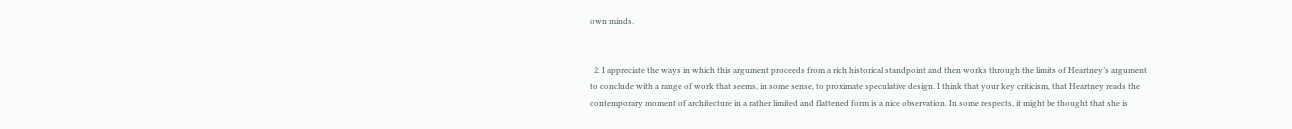own minds.


  2. I appreciate the ways in which this argument proceeds from a rich historical standpoint and then works through the limits of Heartney’s argument to conclude with a range of work that seems, in some sense, to proximate speculative design. I think that your key criticism, that Heartney reads the contemporary moment of architecture in a rather limited and flattened form is a nice observation. In some respects, it might be thought that she is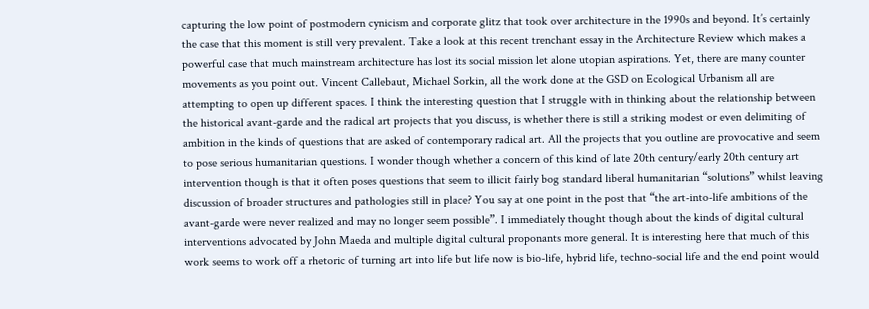capturing the low point of postmodern cynicism and corporate glitz that took over architecture in the 1990s and beyond. It’s certainly the case that this moment is still very prevalent. Take a look at this recent trenchant essay in the Architecture Review which makes a powerful case that much mainstream architecture has lost its social mission let alone utopian aspirations. Yet, there are many counter movements as you point out. Vincent Callebaut, Michael Sorkin, all the work done at the GSD on Ecological Urbanism all are attempting to open up different spaces. I think the interesting question that I struggle with in thinking about the relationship between the historical avant-garde and the radical art projects that you discuss, is whether there is still a striking modest or even delimiting of ambition in the kinds of questions that are asked of contemporary radical art. All the projects that you outline are provocative and seem to pose serious humanitarian questions. I wonder though whether a concern of this kind of late 20th century/early 20th century art intervention though is that it often poses questions that seem to illicit fairly bog standard liberal humanitarian “solutions” whilst leaving discussion of broader structures and pathologies still in place? You say at one point in the post that “the art-into-life ambitions of the avant-garde were never realized and may no longer seem possible”. I immediately thought though about the kinds of digital cultural interventions advocated by John Maeda and multiple digital cultural proponants more general. It is interesting here that much of this work seems to work off a rhetoric of turning art into life but life now is bio-life, hybrid life, techno-social life and the end point would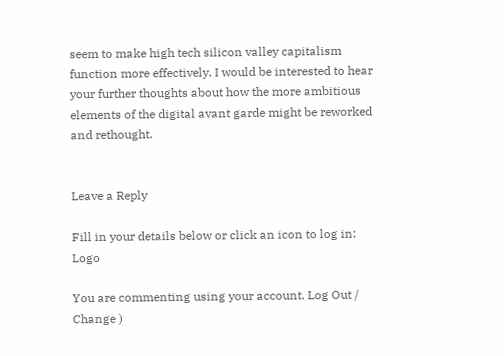seem to make high tech silicon valley capitalism function more effectively. I would be interested to hear your further thoughts about how the more ambitious elements of the digital avant garde might be reworked and rethought.


Leave a Reply

Fill in your details below or click an icon to log in: Logo

You are commenting using your account. Log Out /  Change )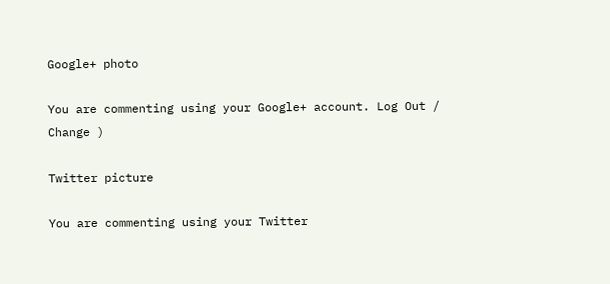Google+ photo

You are commenting using your Google+ account. Log Out /  Change )

Twitter picture

You are commenting using your Twitter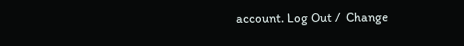account. Log Out /  Change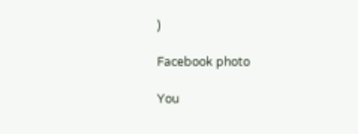)

Facebook photo

You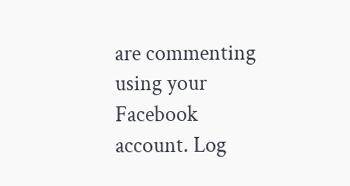are commenting using your Facebook account. Log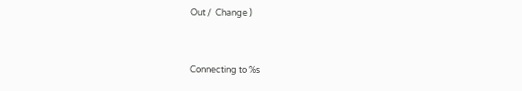Out /  Change )


Connecting to %s